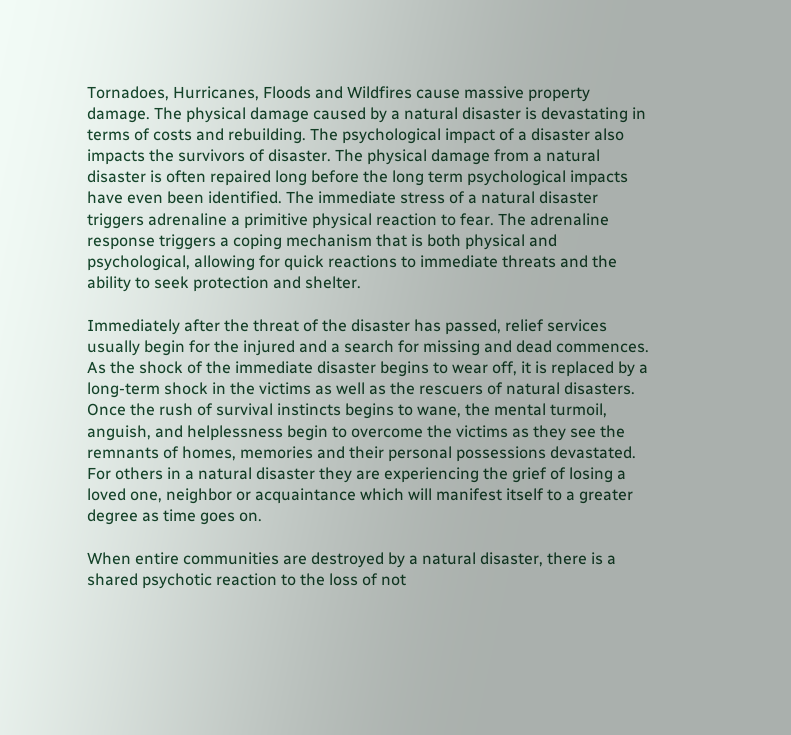Tornadoes, Hurricanes, Floods and Wildfires cause massive property damage. The physical damage caused by a natural disaster is devastating in terms of costs and rebuilding. The psychological impact of a disaster also impacts the survivors of disaster. The physical damage from a natural disaster is often repaired long before the long term psychological impacts have even been identified. The immediate stress of a natural disaster triggers adrenaline a primitive physical reaction to fear. The adrenaline response triggers a coping mechanism that is both physical and psychological, allowing for quick reactions to immediate threats and the ability to seek protection and shelter.

Immediately after the threat of the disaster has passed, relief services usually begin for the injured and a search for missing and dead commences. As the shock of the immediate disaster begins to wear off, it is replaced by a long-term shock in the victims as well as the rescuers of natural disasters. Once the rush of survival instincts begins to wane, the mental turmoil, anguish, and helplessness begin to overcome the victims as they see the remnants of homes, memories and their personal possessions devastated. For others in a natural disaster they are experiencing the grief of losing a loved one, neighbor or acquaintance which will manifest itself to a greater degree as time goes on.

When entire communities are destroyed by a natural disaster, there is a shared psychotic reaction to the loss of not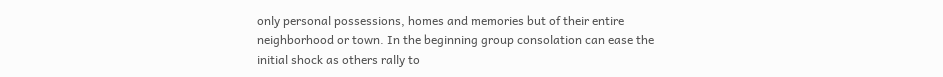only personal possessions, homes and memories but of their entire neighborhood or town. In the beginning group consolation can ease the initial shock as others rally to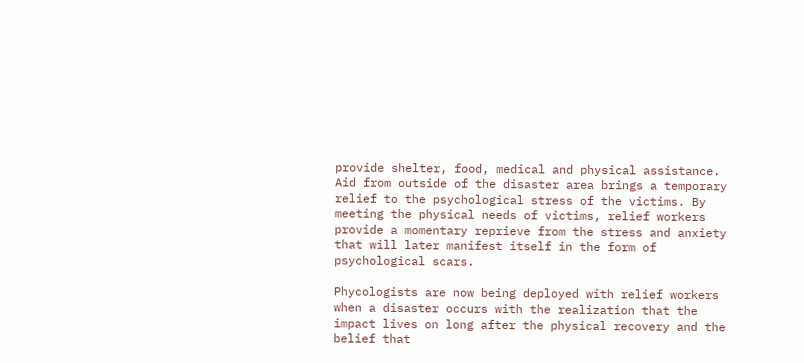provide shelter, food, medical and physical assistance. Aid from outside of the disaster area brings a temporary relief to the psychological stress of the victims. By meeting the physical needs of victims, relief workers provide a momentary reprieve from the stress and anxiety that will later manifest itself in the form of psychological scars.

Phycologists are now being deployed with relief workers when a disaster occurs with the realization that the impact lives on long after the physical recovery and the belief that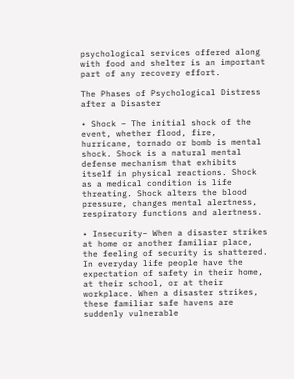psychological services offered along with food and shelter is an important part of any recovery effort.

The Phases of Psychological Distress after a Disaster

• Shock – The initial shock of the event, whether flood, fire, hurricane, tornado or bomb is mental shock. Shock is a natural mental defense mechanism that exhibits itself in physical reactions. Shock as a medical condition is life threating. Shock alters the blood pressure, changes mental alertness, respiratory functions and alertness.

• Insecurity– When a disaster strikes at home or another familiar place, the feeling of security is shattered. In everyday life people have the expectation of safety in their home, at their school, or at their workplace. When a disaster strikes, these familiar safe havens are suddenly vulnerable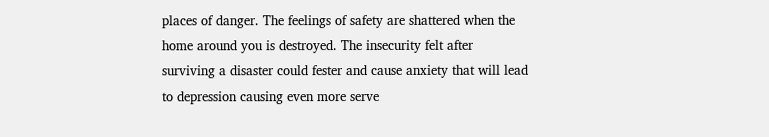places of danger. The feelings of safety are shattered when the home around you is destroyed. The insecurity felt after surviving a disaster could fester and cause anxiety that will lead to depression causing even more serve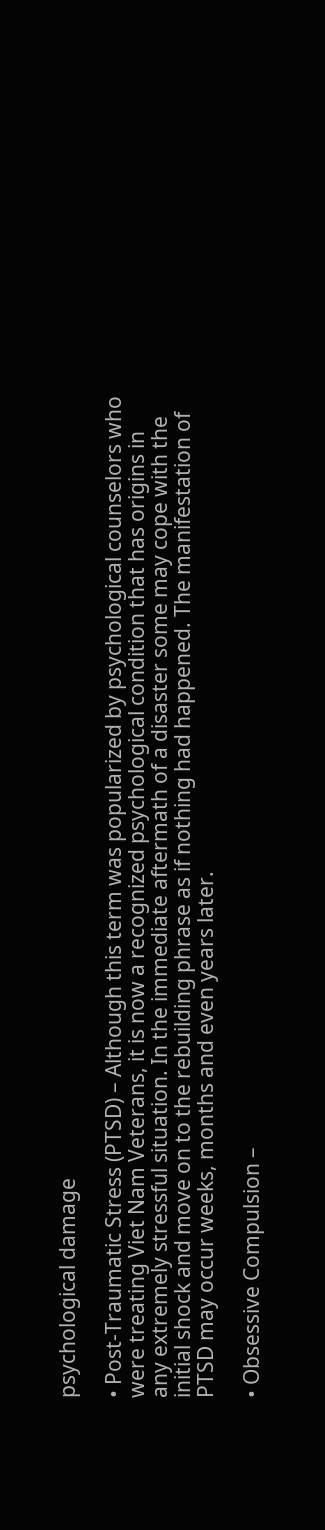psychological damage

• Post-Traumatic Stress (PTSD) – Although this term was popularized by psychological counselors who were treating Viet Nam Veterans, it is now a recognized psychological condition that has origins in any extremely stressful situation. In the immediate aftermath of a disaster some may cope with the initial shock and move on to the rebuilding phrase as if nothing had happened. The manifestation of PTSD may occur weeks, months and even years later.

• Obsessive Compulsion –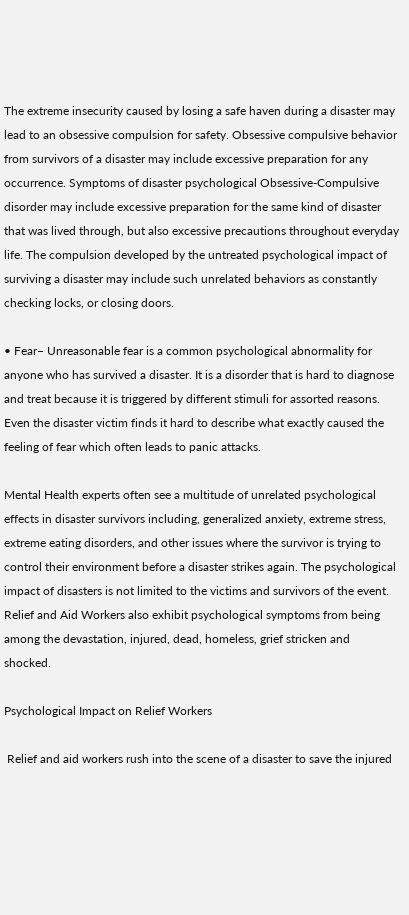The extreme insecurity caused by losing a safe haven during a disaster may lead to an obsessive compulsion for safety. Obsessive compulsive behavior from survivors of a disaster may include excessive preparation for any occurrence. Symptoms of disaster psychological Obsessive-Compulsive disorder may include excessive preparation for the same kind of disaster that was lived through, but also excessive precautions throughout everyday life. The compulsion developed by the untreated psychological impact of surviving a disaster may include such unrelated behaviors as constantly checking locks, or closing doors.

• Fear– Unreasonable fear is a common psychological abnormality for anyone who has survived a disaster. It is a disorder that is hard to diagnose and treat because it is triggered by different stimuli for assorted reasons. Even the disaster victim finds it hard to describe what exactly caused the feeling of fear which often leads to panic attacks.

Mental Health experts often see a multitude of unrelated psychological effects in disaster survivors including, generalized anxiety, extreme stress, extreme eating disorders, and other issues where the survivor is trying to control their environment before a disaster strikes again. The psychological impact of disasters is not limited to the victims and survivors of the event. Relief and Aid Workers also exhibit psychological symptoms from being among the devastation, injured, dead, homeless, grief stricken and shocked.

Psychological Impact on Relief Workers

 Relief and aid workers rush into the scene of a disaster to save the injured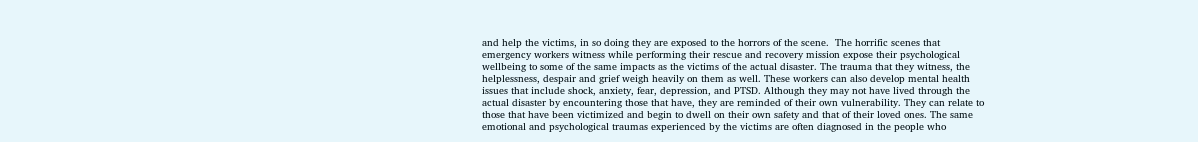and help the victims, in so doing they are exposed to the horrors of the scene.  The horrific scenes that emergency workers witness while performing their rescue and recovery mission expose their psychological wellbeing to some of the same impacts as the victims of the actual disaster. The trauma that they witness, the helplessness, despair and grief weigh heavily on them as well. These workers can also develop mental health issues that include shock, anxiety, fear, depression, and PTSD. Although they may not have lived through the actual disaster by encountering those that have, they are reminded of their own vulnerability. They can relate to those that have been victimized and begin to dwell on their own safety and that of their loved ones. The same emotional and psychological traumas experienced by the victims are often diagnosed in the people who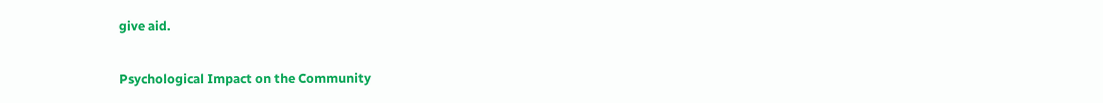give aid.

Psychological Impact on the Community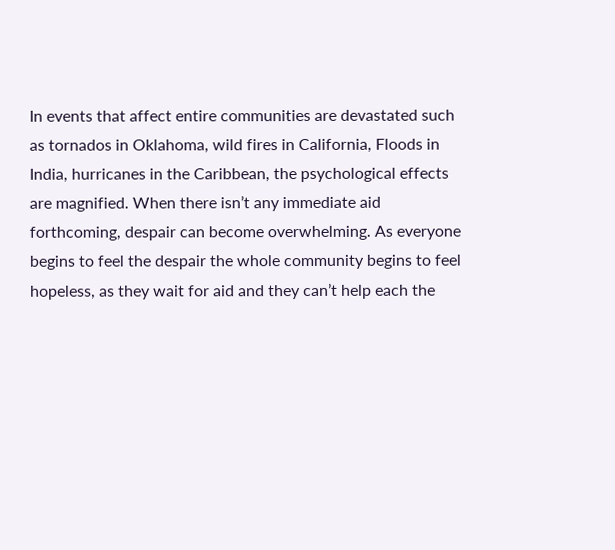In events that affect entire communities are devastated such as tornados in Oklahoma, wild fires in California, Floods in India, hurricanes in the Caribbean, the psychological effects are magnified. When there isn’t any immediate aid forthcoming, despair can become overwhelming. As everyone begins to feel the despair the whole community begins to feel hopeless, as they wait for aid and they can’t help each the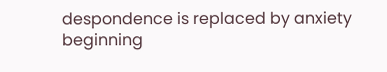despondence is replaced by anxiety beginning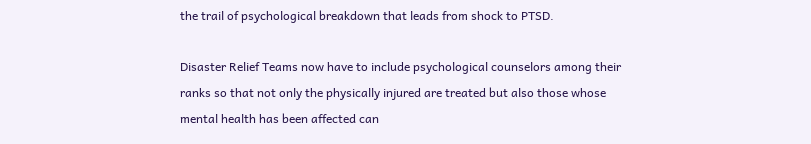the trail of psychological breakdown that leads from shock to PTSD.

Disaster Relief Teams now have to include psychological counselors among their ranks so that not only the physically injured are treated but also those whose mental health has been affected can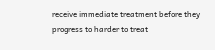receive immediate treatment before they progress to harder to treat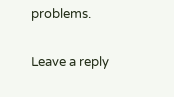problems.

Leave a reply